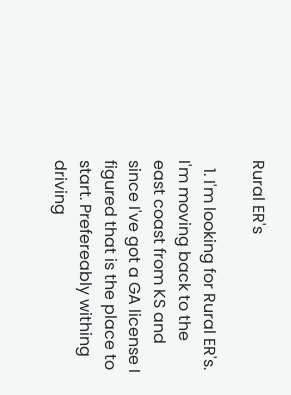Rural ER's

  1. I'm looking for Rural ER's. I'm moving back to the east coast from KS and since I've got a GA license I figured that is the place to start. Prefereably withing driving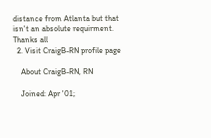distance from Atlanta but that isn't an absolute requirment. Thanks all
  2. Visit CraigB-RN profile page

    About CraigB-RN, RN

    Joined: Apr '01;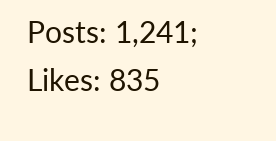Posts: 1,241; Likes: 835